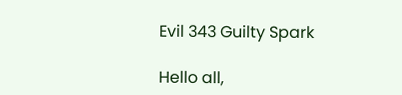Evil 343 Guilty Spark

Hello all,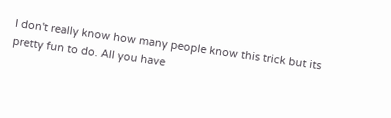I don't really know how many people know this trick but its pretty fun to do. All you have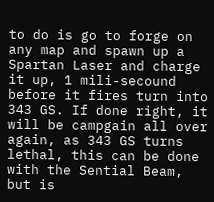to do is go to forge on any map and spawn up a Spartan Laser and charge it up, 1 mili-secound before it fires turn into 343 GS. If done right, it will be campgain all over again, as 343 GS turns lethal, this can be done with the Sential Beam, but is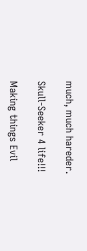much, much hareder.

Skull-Seeker 4 life!!!

Making things Evil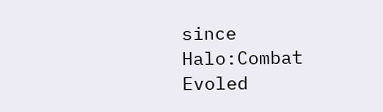since Halo:Combat Evoled